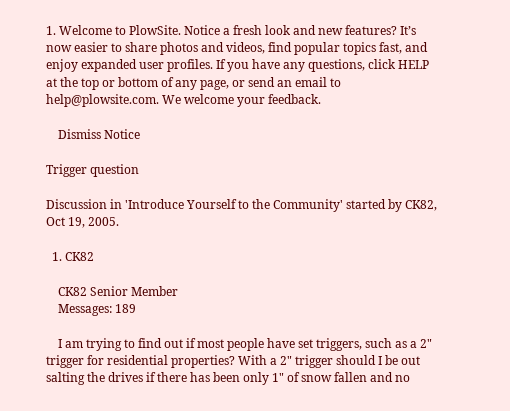1. Welcome to PlowSite. Notice a fresh look and new features? It’s now easier to share photos and videos, find popular topics fast, and enjoy expanded user profiles. If you have any questions, click HELP at the top or bottom of any page, or send an email to help@plowsite.com. We welcome your feedback.

    Dismiss Notice

Trigger question

Discussion in 'Introduce Yourself to the Community' started by CK82, Oct 19, 2005.

  1. CK82

    CK82 Senior Member
    Messages: 189

    I am trying to find out if most people have set triggers, such as a 2" trigger for residential properties? With a 2" trigger should I be out salting the drives if there has been only 1" of snow fallen and no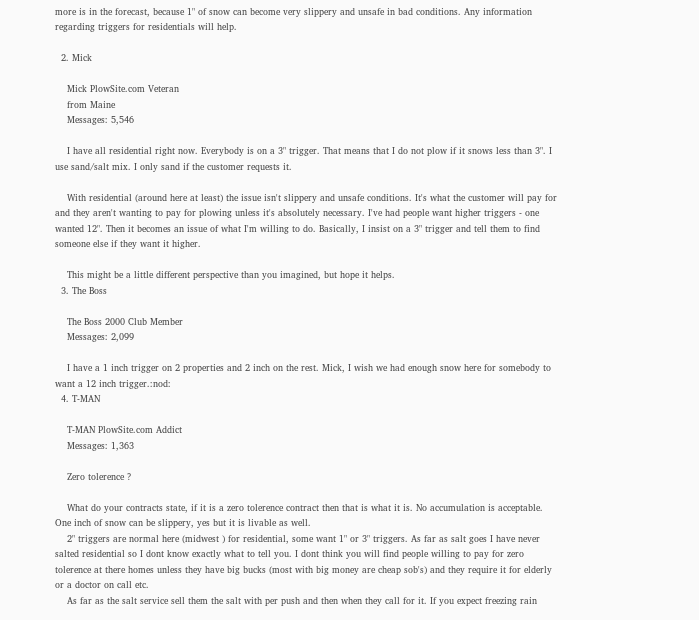more is in the forecast, because 1" of snow can become very slippery and unsafe in bad conditions. Any information regarding triggers for residentials will help.

  2. Mick

    Mick PlowSite.com Veteran
    from Maine
    Messages: 5,546

    I have all residential right now. Everybody is on a 3" trigger. That means that I do not plow if it snows less than 3". I use sand/salt mix. I only sand if the customer requests it.

    With residential (around here at least) the issue isn't slippery and unsafe conditions. It's what the customer will pay for and they aren't wanting to pay for plowing unless it's absolutely necessary. I've had people want higher triggers - one wanted 12". Then it becomes an issue of what I'm willing to do. Basically, I insist on a 3" trigger and tell them to find someone else if they want it higher.

    This might be a little different perspective than you imagined, but hope it helps.
  3. The Boss

    The Boss 2000 Club Member
    Messages: 2,099

    I have a 1 inch trigger on 2 properties and 2 inch on the rest. Mick, I wish we had enough snow here for somebody to want a 12 inch trigger.:nod:
  4. T-MAN

    T-MAN PlowSite.com Addict
    Messages: 1,363

    Zero tolerence ?

    What do your contracts state, if it is a zero tolerence contract then that is what it is. No accumulation is acceptable. One inch of snow can be slippery, yes but it is livable as well.
    2" triggers are normal here (midwest ) for residential, some want 1" or 3" triggers. As far as salt goes I have never salted residential so I dont know exactly what to tell you. I dont think you will find people willing to pay for zero tolerence at there homes unless they have big bucks (most with big money are cheap sob's) and they require it for elderly or a doctor on call etc.
    As far as the salt service sell them the salt with per push and then when they call for it. If you expect freezing rain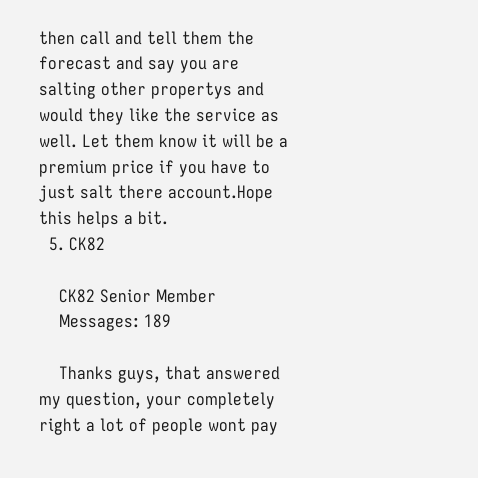then call and tell them the forecast and say you are salting other propertys and would they like the service as well. Let them know it will be a premium price if you have to just salt there account.Hope this helps a bit.
  5. CK82

    CK82 Senior Member
    Messages: 189

    Thanks guys, that answered my question, your completely right a lot of people wont pay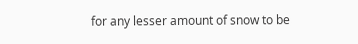for any lesser amount of snow to be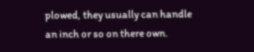plowed, they usually can handle an inch or so on there own.